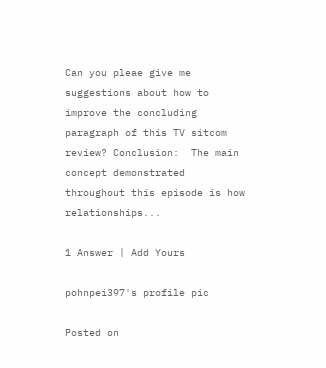Can you pleae give me suggestions about how to improve the concluding paragraph of this TV sitcom review? Conclusion:  The main concept demonstrated throughout this episode is how relationships...

1 Answer | Add Yours

pohnpei397's profile pic

Posted on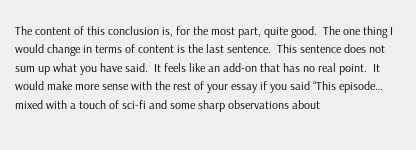The content of this conclusion is, for the most part, quite good.  The one thing I would change in terms of content is the last sentence.  This sentence does not sum up what you have said.  It feels like an add-on that has no real point.  It would make more sense with the rest of your essay if you said “This episode… mixed with a touch of sci-fi and some sharp observations about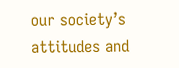our society’s attitudes and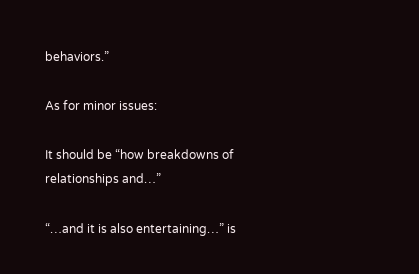behaviors.”

As for minor issues:

It should be “how breakdowns of relationships and…”

“…and it is also entertaining…” is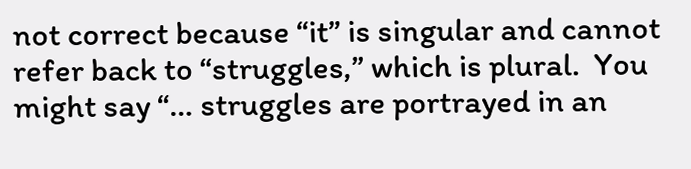not correct because “it” is singular and cannot refer back to “struggles,” which is plural.  You might say “… struggles are portrayed in an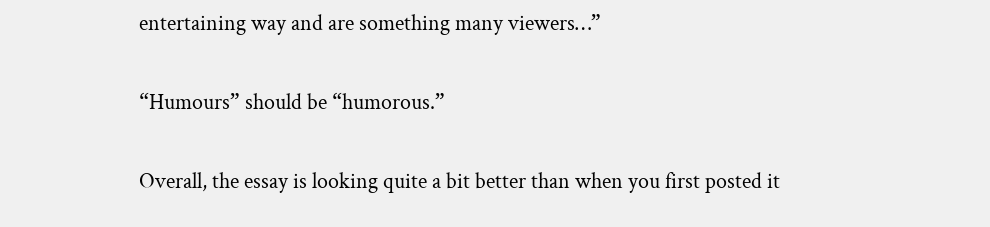entertaining way and are something many viewers…”

“Humours” should be “humorous.”

Overall, the essay is looking quite a bit better than when you first posted it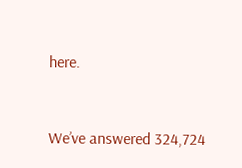here.


We’ve answered 324,724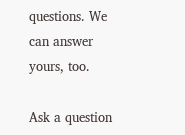questions. We can answer yours, too.

Ask a question